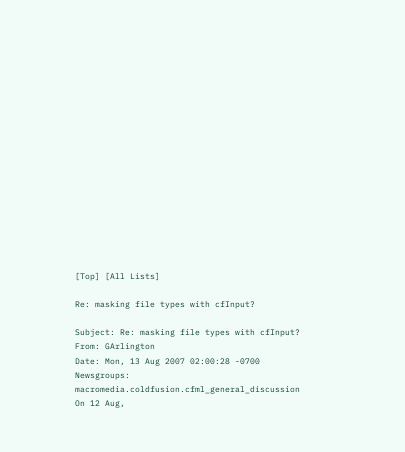[Top] [All Lists]

Re: masking file types with cfInput?

Subject: Re: masking file types with cfInput?
From: GArlington
Date: Mon, 13 Aug 2007 02:00:28 -0700
Newsgroups: macromedia.coldfusion.cfml_general_discussion
On 12 Aug,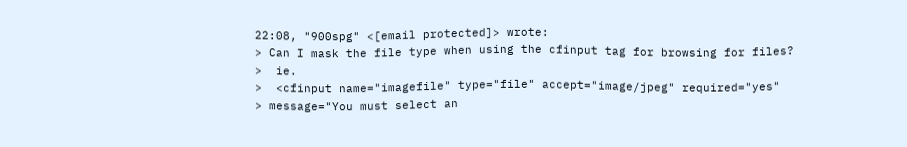22:08, "900spg" <[email protected]> wrote:
> Can I mask the file type when using the cfinput tag for browsing for files?
>  ie.
>  <cfinput name="imagefile" type="file" accept="image/jpeg" required="yes"
> message="You must select an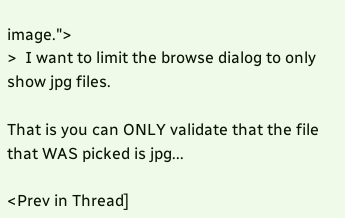image.">
>  I want to limit the browse dialog to only show jpg files.

That is you can ONLY validate that the file that WAS picked is jpg...

<Prev in Thread]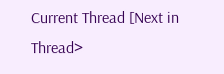Current Thread [Next in Thread>